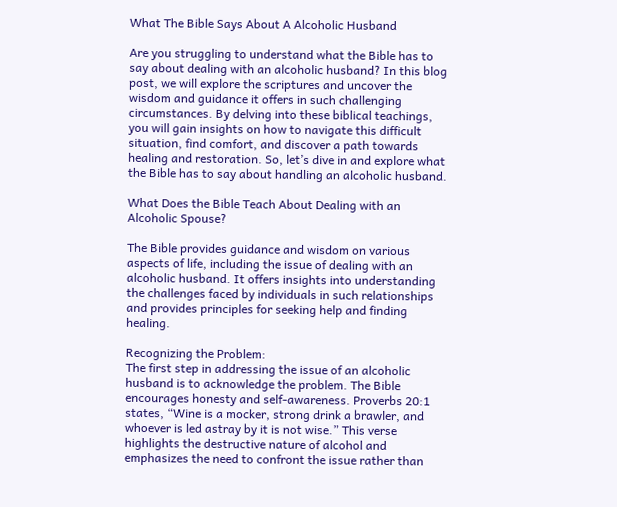What The Bible Says About A Alcoholic Husband

Are you struggling to understand what the Bible has to say about dealing with an alcoholic husband? In this blog post, we will explore the scriptures and uncover the wisdom and guidance it offers in such challenging circumstances. By delving into these biblical teachings, you will gain insights on how to navigate this difficult situation, find comfort, and discover a path towards healing and restoration. So, let’s dive in and explore what the Bible has to say about handling an alcoholic husband.

What Does the Bible Teach About Dealing with an Alcoholic Spouse?

The Bible provides guidance and wisdom on various aspects of life, including the issue of dealing with an alcoholic husband. It offers insights into understanding the challenges faced by individuals in such relationships and provides principles for seeking help and finding healing.

Recognizing the Problem:
The first step in addressing the issue of an alcoholic husband is to acknowledge the problem. The Bible encourages honesty and self-awareness. Proverbs 20:1 states, “Wine is a mocker, strong drink a brawler, and whoever is led astray by it is not wise.” This verse highlights the destructive nature of alcohol and emphasizes the need to confront the issue rather than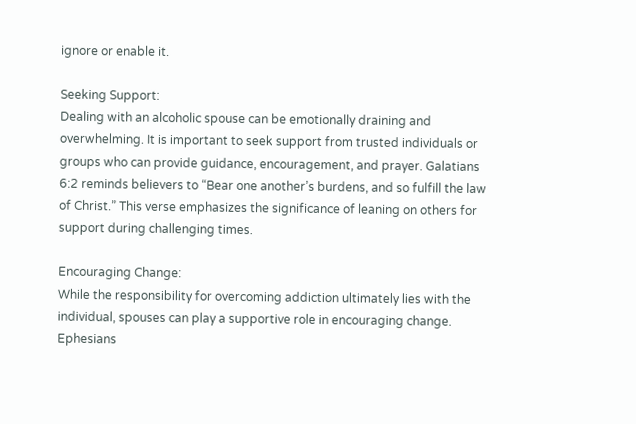ignore or enable it.

Seeking Support:
Dealing with an alcoholic spouse can be emotionally draining and overwhelming. It is important to seek support from trusted individuals or groups who can provide guidance, encouragement, and prayer. Galatians 6:2 reminds believers to “Bear one another’s burdens, and so fulfill the law of Christ.” This verse emphasizes the significance of leaning on others for support during challenging times.

Encouraging Change:
While the responsibility for overcoming addiction ultimately lies with the individual, spouses can play a supportive role in encouraging change. Ephesians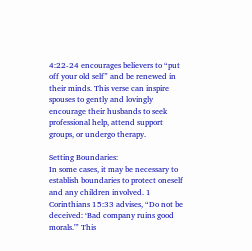4:22-24 encourages believers to “put off your old self” and be renewed in their minds. This verse can inspire spouses to gently and lovingly encourage their husbands to seek professional help, attend support groups, or undergo therapy.

Setting Boundaries:
In some cases, it may be necessary to establish boundaries to protect oneself and any children involved. 1 Corinthians 15:33 advises, “Do not be deceived: ‘Bad company ruins good morals.'” This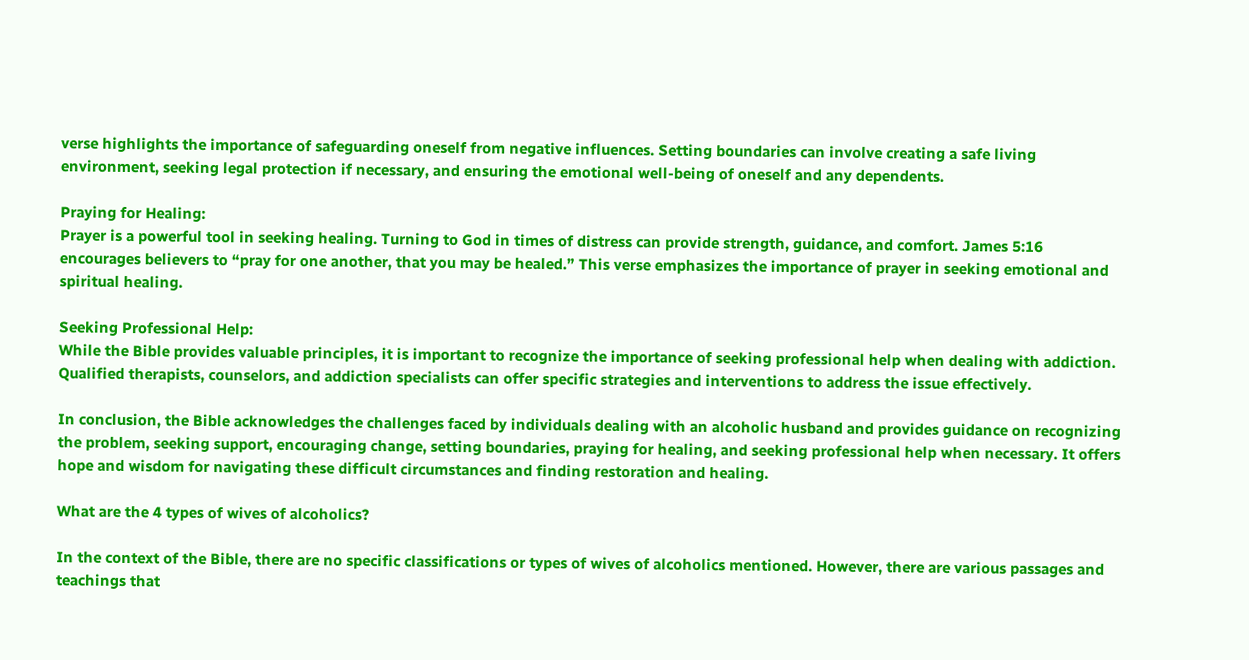verse highlights the importance of safeguarding oneself from negative influences. Setting boundaries can involve creating a safe living environment, seeking legal protection if necessary, and ensuring the emotional well-being of oneself and any dependents.

Praying for Healing:
Prayer is a powerful tool in seeking healing. Turning to God in times of distress can provide strength, guidance, and comfort. James 5:16 encourages believers to “pray for one another, that you may be healed.” This verse emphasizes the importance of prayer in seeking emotional and spiritual healing.

Seeking Professional Help:
While the Bible provides valuable principles, it is important to recognize the importance of seeking professional help when dealing with addiction. Qualified therapists, counselors, and addiction specialists can offer specific strategies and interventions to address the issue effectively.

In conclusion, the Bible acknowledges the challenges faced by individuals dealing with an alcoholic husband and provides guidance on recognizing the problem, seeking support, encouraging change, setting boundaries, praying for healing, and seeking professional help when necessary. It offers hope and wisdom for navigating these difficult circumstances and finding restoration and healing.

What are the 4 types of wives of alcoholics?

In the context of the Bible, there are no specific classifications or types of wives of alcoholics mentioned. However, there are various passages and teachings that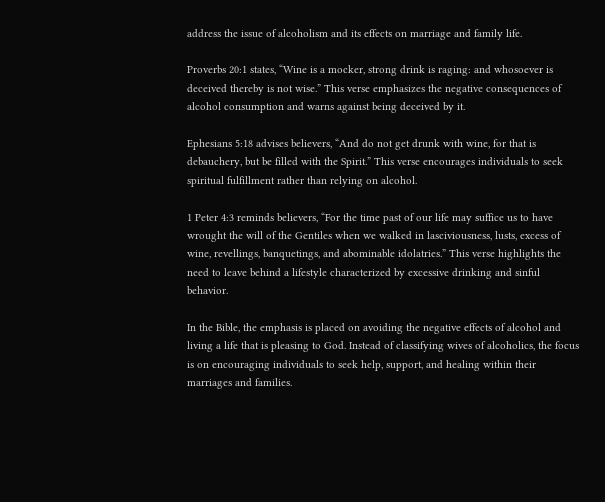address the issue of alcoholism and its effects on marriage and family life.

Proverbs 20:1 states, “Wine is a mocker, strong drink is raging: and whosoever is deceived thereby is not wise.” This verse emphasizes the negative consequences of alcohol consumption and warns against being deceived by it.

Ephesians 5:18 advises believers, “And do not get drunk with wine, for that is debauchery, but be filled with the Spirit.” This verse encourages individuals to seek spiritual fulfillment rather than relying on alcohol.

1 Peter 4:3 reminds believers, “For the time past of our life may suffice us to have wrought the will of the Gentiles when we walked in lasciviousness, lusts, excess of wine, revellings, banquetings, and abominable idolatries.” This verse highlights the need to leave behind a lifestyle characterized by excessive drinking and sinful behavior.

In the Bible, the emphasis is placed on avoiding the negative effects of alcohol and living a life that is pleasing to God. Instead of classifying wives of alcoholics, the focus is on encouraging individuals to seek help, support, and healing within their marriages and families.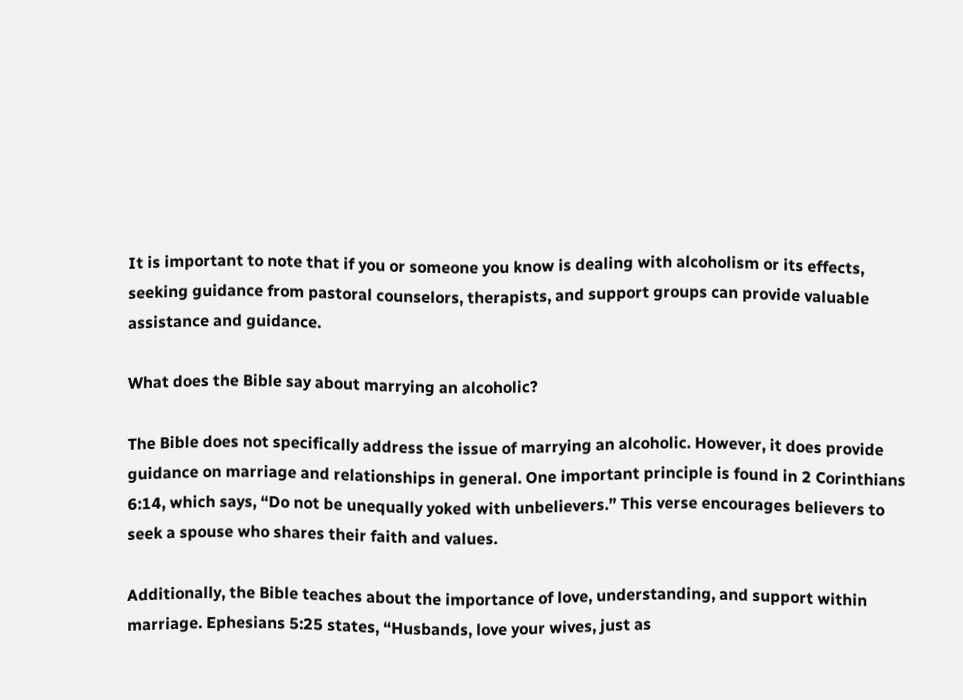It is important to note that if you or someone you know is dealing with alcoholism or its effects, seeking guidance from pastoral counselors, therapists, and support groups can provide valuable assistance and guidance.

What does the Bible say about marrying an alcoholic?

The Bible does not specifically address the issue of marrying an alcoholic. However, it does provide guidance on marriage and relationships in general. One important principle is found in 2 Corinthians 6:14, which says, “Do not be unequally yoked with unbelievers.” This verse encourages believers to seek a spouse who shares their faith and values.

Additionally, the Bible teaches about the importance of love, understanding, and support within marriage. Ephesians 5:25 states, “Husbands, love your wives, just as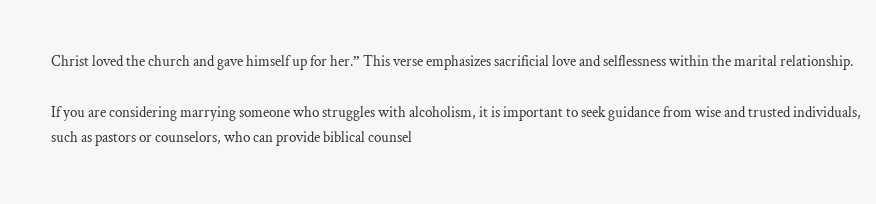Christ loved the church and gave himself up for her.” This verse emphasizes sacrificial love and selflessness within the marital relationship.

If you are considering marrying someone who struggles with alcoholism, it is important to seek guidance from wise and trusted individuals, such as pastors or counselors, who can provide biblical counsel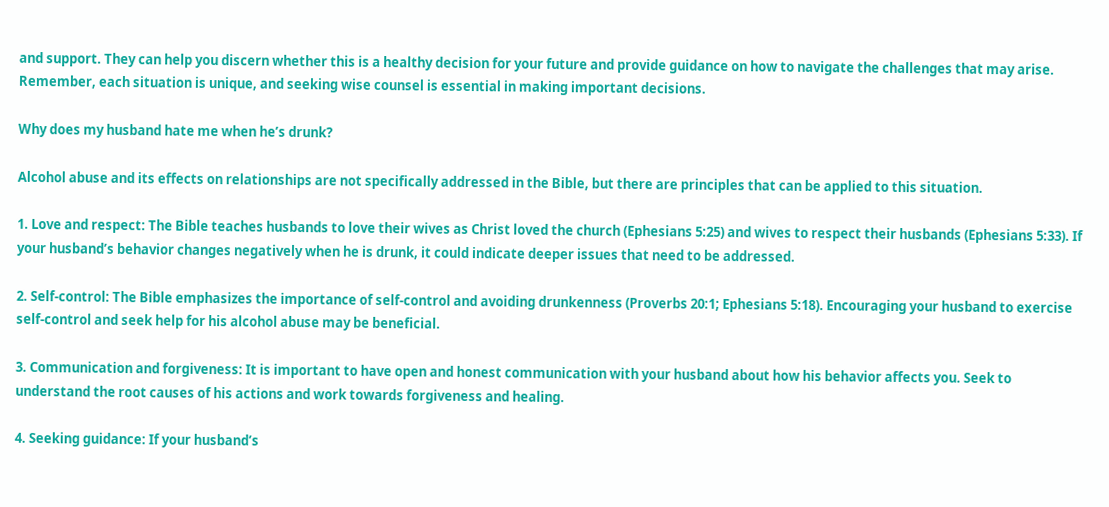and support. They can help you discern whether this is a healthy decision for your future and provide guidance on how to navigate the challenges that may arise. Remember, each situation is unique, and seeking wise counsel is essential in making important decisions.

Why does my husband hate me when he’s drunk?

Alcohol abuse and its effects on relationships are not specifically addressed in the Bible, but there are principles that can be applied to this situation.

1. Love and respect: The Bible teaches husbands to love their wives as Christ loved the church (Ephesians 5:25) and wives to respect their husbands (Ephesians 5:33). If your husband’s behavior changes negatively when he is drunk, it could indicate deeper issues that need to be addressed.

2. Self-control: The Bible emphasizes the importance of self-control and avoiding drunkenness (Proverbs 20:1; Ephesians 5:18). Encouraging your husband to exercise self-control and seek help for his alcohol abuse may be beneficial.

3. Communication and forgiveness: It is important to have open and honest communication with your husband about how his behavior affects you. Seek to understand the root causes of his actions and work towards forgiveness and healing.

4. Seeking guidance: If your husband’s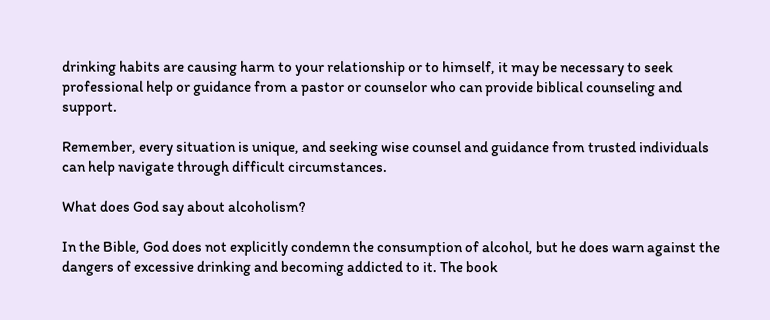drinking habits are causing harm to your relationship or to himself, it may be necessary to seek professional help or guidance from a pastor or counselor who can provide biblical counseling and support.

Remember, every situation is unique, and seeking wise counsel and guidance from trusted individuals can help navigate through difficult circumstances.

What does God say about alcoholism?

In the Bible, God does not explicitly condemn the consumption of alcohol, but he does warn against the dangers of excessive drinking and becoming addicted to it. The book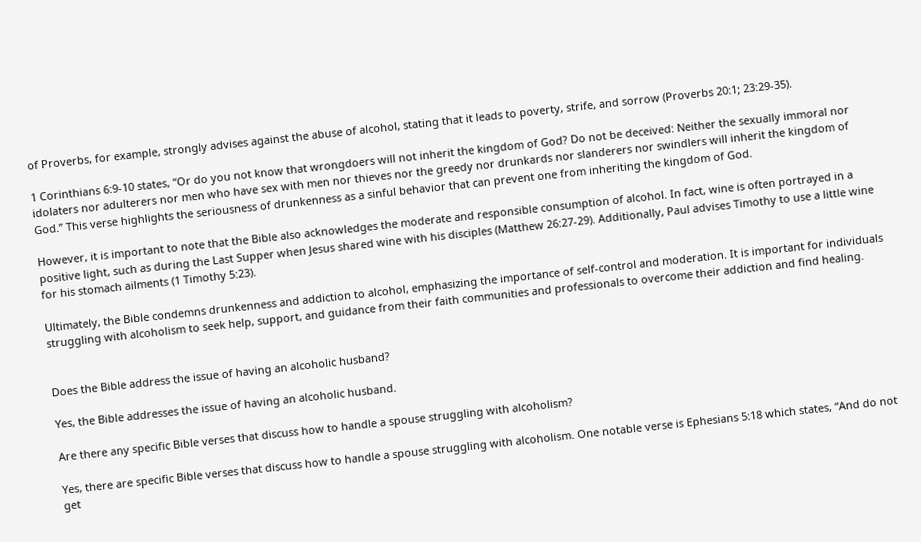of Proverbs, for example, strongly advises against the abuse of alcohol, stating that it leads to poverty, strife, and sorrow (Proverbs 20:1; 23:29-35).

1 Corinthians 6:9-10 states, “Or do you not know that wrongdoers will not inherit the kingdom of God? Do not be deceived: Neither the sexually immoral nor idolaters nor adulterers nor men who have sex with men nor thieves nor the greedy nor drunkards nor slanderers nor swindlers will inherit the kingdom of God.” This verse highlights the seriousness of drunkenness as a sinful behavior that can prevent one from inheriting the kingdom of God.

However, it is important to note that the Bible also acknowledges the moderate and responsible consumption of alcohol. In fact, wine is often portrayed in a positive light, such as during the Last Supper when Jesus shared wine with his disciples (Matthew 26:27-29). Additionally, Paul advises Timothy to use a little wine for his stomach ailments (1 Timothy 5:23).

Ultimately, the Bible condemns drunkenness and addiction to alcohol, emphasizing the importance of self-control and moderation. It is important for individuals struggling with alcoholism to seek help, support, and guidance from their faith communities and professionals to overcome their addiction and find healing.


Does the Bible address the issue of having an alcoholic husband?

Yes, the Bible addresses the issue of having an alcoholic husband.

Are there any specific Bible verses that discuss how to handle a spouse struggling with alcoholism?

Yes, there are specific Bible verses that discuss how to handle a spouse struggling with alcoholism. One notable verse is Ephesians 5:18 which states, “And do not get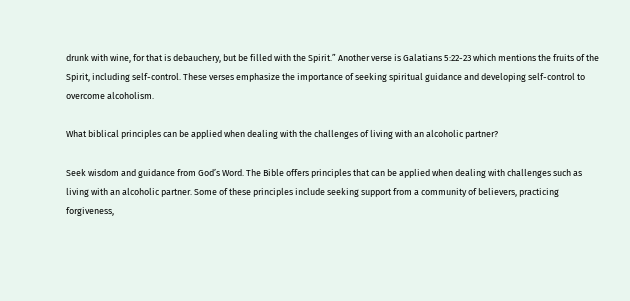drunk with wine, for that is debauchery, but be filled with the Spirit.” Another verse is Galatians 5:22-23 which mentions the fruits of the Spirit, including self-control. These verses emphasize the importance of seeking spiritual guidance and developing self-control to overcome alcoholism.

What biblical principles can be applied when dealing with the challenges of living with an alcoholic partner?

Seek wisdom and guidance from God’s Word. The Bible offers principles that can be applied when dealing with challenges such as living with an alcoholic partner. Some of these principles include seeking support from a community of believers, practicing forgiveness,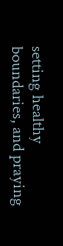setting healthy boundaries, and praying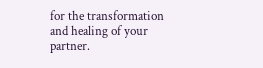for the transformation and healing of your partner.